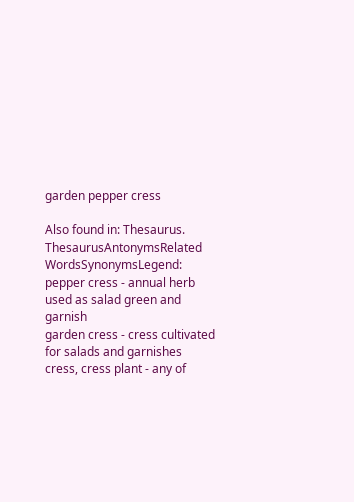garden pepper cress

Also found in: Thesaurus.
ThesaurusAntonymsRelated WordsSynonymsLegend: pepper cress - annual herb used as salad green and garnish
garden cress - cress cultivated for salads and garnishes
cress, cress plant - any of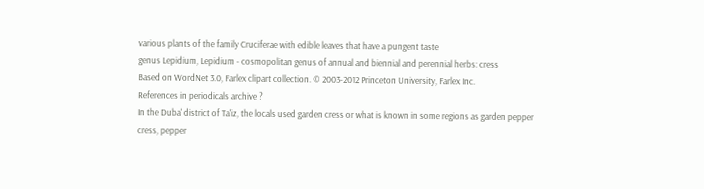various plants of the family Cruciferae with edible leaves that have a pungent taste
genus Lepidium, Lepidium - cosmopolitan genus of annual and biennial and perennial herbs: cress
Based on WordNet 3.0, Farlex clipart collection. © 2003-2012 Princeton University, Farlex Inc.
References in periodicals archive ?
In the Duba' district of Ta'iz, the locals used garden cress or what is known in some regions as garden pepper cress, pepper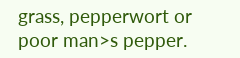grass, pepperwort or poor man>s pepper.